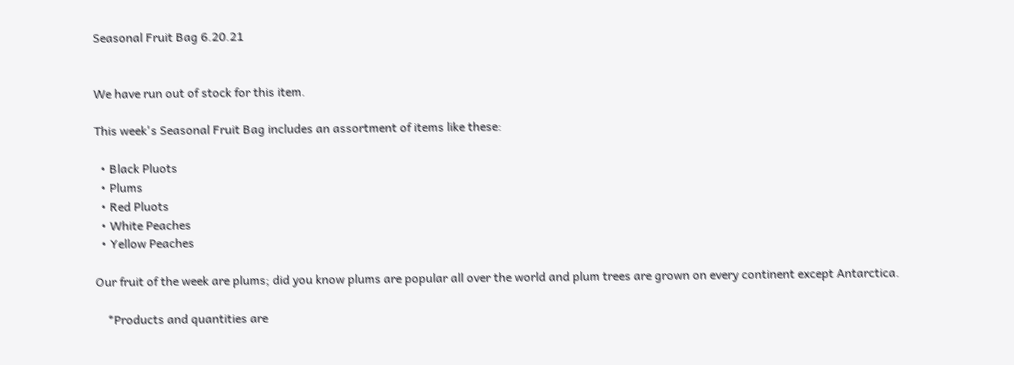Seasonal Fruit Bag 6.20.21


We have run out of stock for this item.

This week's Seasonal Fruit Bag includes an assortment of items like these:

  • Black Pluots
  • Plums
  • Red Pluots
  • White Peaches
  • Yellow Peaches

Our fruit of the week are plums; did you know plums are popular all over the world and plum trees are grown on every continent except Antarctica.

    *Products and quantities are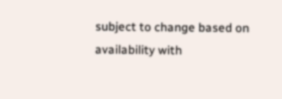subject to change based on availability with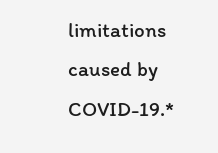limitations caused by COVID-19.*